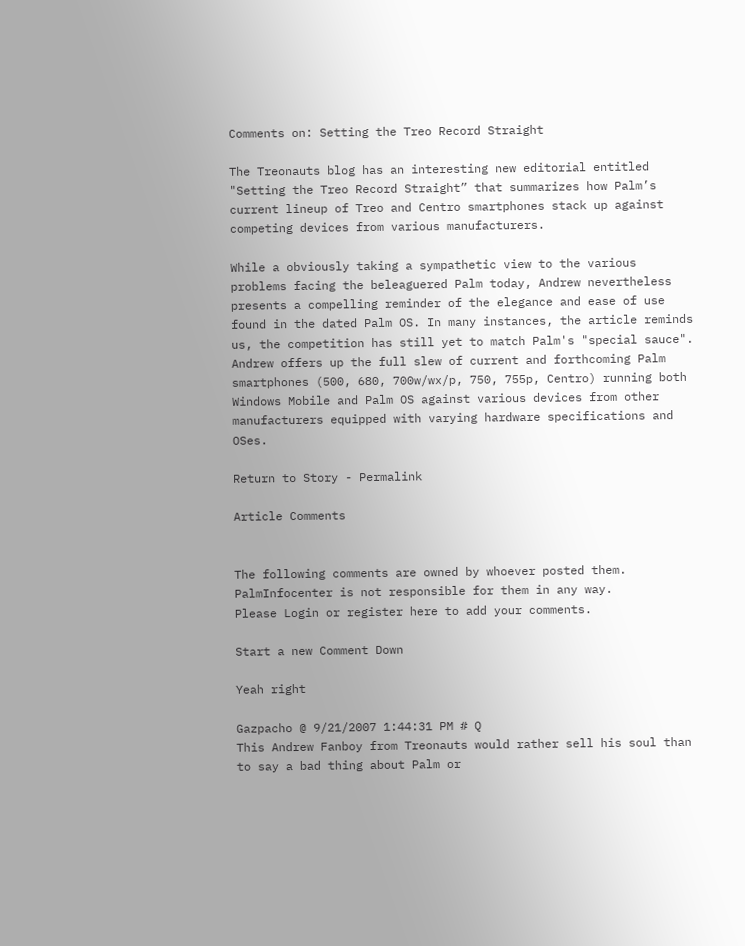Comments on: Setting the Treo Record Straight

The Treonauts blog has an interesting new editorial entitled "Setting the Treo Record Straight” that summarizes how Palm’s current lineup of Treo and Centro smartphones stack up against competing devices from various manufacturers.

While a obviously taking a sympathetic view to the various problems facing the beleaguered Palm today, Andrew nevertheless presents a compelling reminder of the elegance and ease of use found in the dated Palm OS. In many instances, the article reminds us, the competition has still yet to match Palm's "special sauce". Andrew offers up the full slew of current and forthcoming Palm smartphones (500, 680, 700w/wx/p, 750, 755p, Centro) running both Windows Mobile and Palm OS against various devices from other manufacturers equipped with varying hardware specifications and OSes.

Return to Story - Permalink

Article Comments


The following comments are owned by whoever posted them. PalmInfocenter is not responsible for them in any way.
Please Login or register here to add your comments.

Start a new Comment Down

Yeah right

Gazpacho @ 9/21/2007 1:44:31 PM # Q
This Andrew Fanboy from Treonauts would rather sell his soul than to say a bad thing about Palm or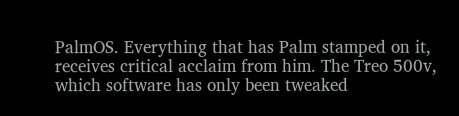PalmOS. Everything that has Palm stamped on it, receives critical acclaim from him. The Treo 500v, which software has only been tweaked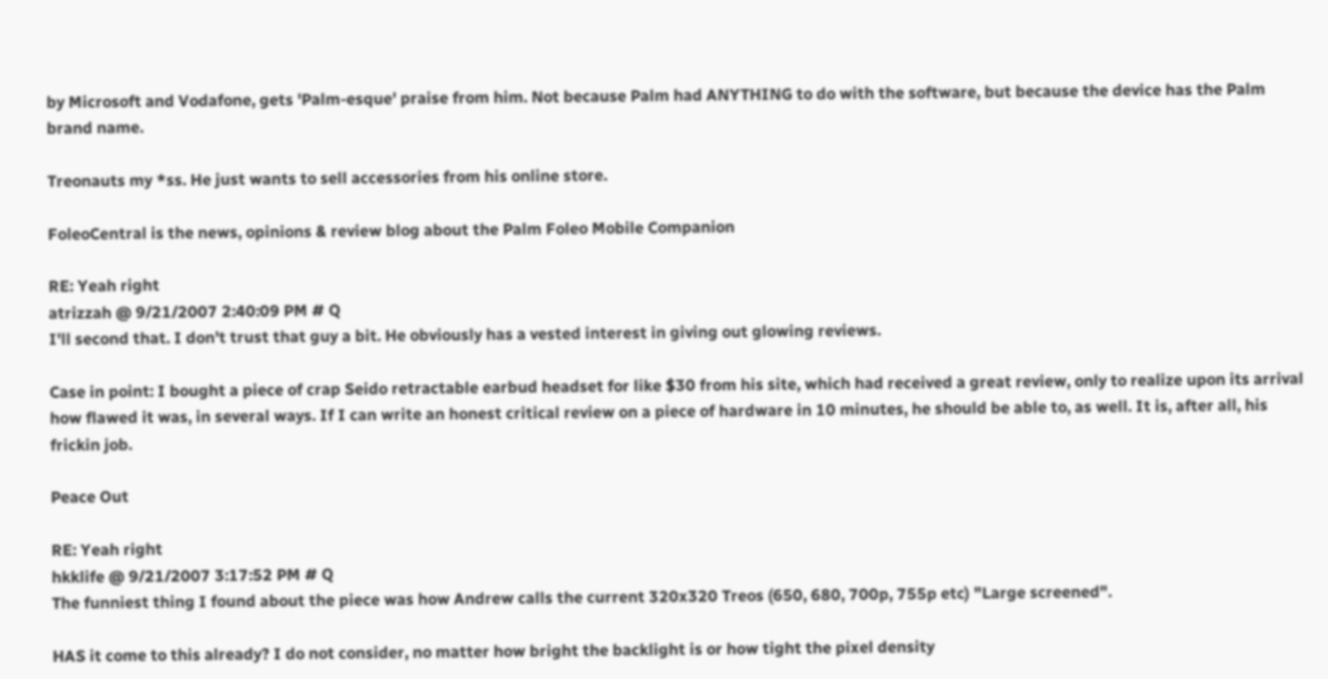by Microsoft and Vodafone, gets 'Palm-esque' praise from him. Not because Palm had ANYTHING to do with the software, but because the device has the Palm brand name.

Treonauts my *ss. He just wants to sell accessories from his online store.

FoleoCentral is the news, opinions & review blog about the Palm Foleo Mobile Companion

RE: Yeah right
atrizzah @ 9/21/2007 2:40:09 PM # Q
I'll second that. I don't trust that guy a bit. He obviously has a vested interest in giving out glowing reviews.

Case in point: I bought a piece of crap Seido retractable earbud headset for like $30 from his site, which had received a great review, only to realize upon its arrival how flawed it was, in several ways. If I can write an honest critical review on a piece of hardware in 10 minutes, he should be able to, as well. It is, after all, his frickin job.

Peace Out

RE: Yeah right
hkklife @ 9/21/2007 3:17:52 PM # Q
The funniest thing I found about the piece was how Andrew calls the current 320x320 Treos (650, 680, 700p, 755p etc) "Large screened".

HAS it come to this already? I do not consider, no matter how bright the backlight is or how tight the pixel density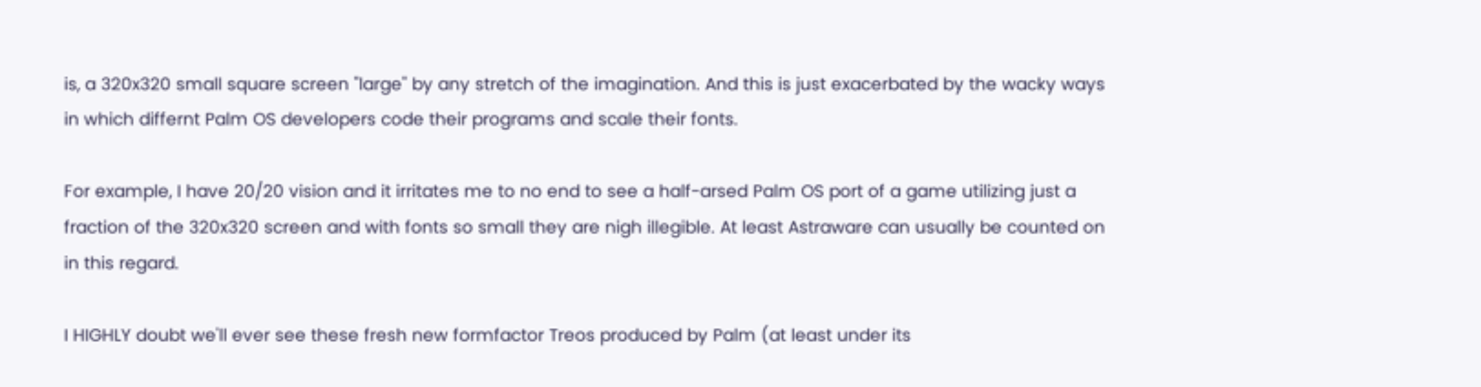is, a 320x320 small square screen "large" by any stretch of the imagination. And this is just exacerbated by the wacky ways in which differnt Palm OS developers code their programs and scale their fonts.

For example, I have 20/20 vision and it irritates me to no end to see a half-arsed Palm OS port of a game utilizing just a fraction of the 320x320 screen and with fonts so small they are nigh illegible. At least Astraware can usually be counted on in this regard.

I HIGHLY doubt we'll ever see these fresh new formfactor Treos produced by Palm (at least under its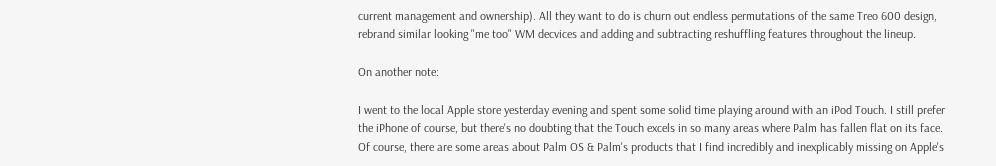current management and ownership). All they want to do is churn out endless permutations of the same Treo 600 design, rebrand similar looking "me too" WM decvices and adding and subtracting reshuffling features throughout the lineup.

On another note:

I went to the local Apple store yesterday evening and spent some solid time playing around with an iPod Touch. I still prefer the iPhone of course, but there's no doubting that the Touch excels in so many areas where Palm has fallen flat on its face. Of course, there are some areas about Palm OS & Palm's products that I find incredibly and inexplicably missing on Apple's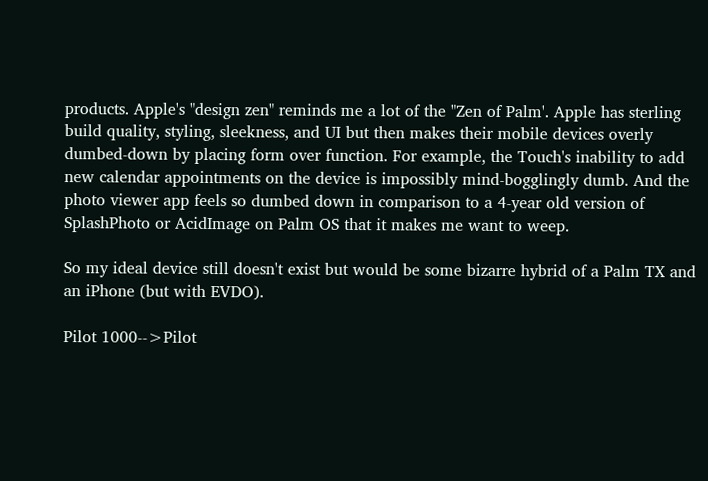products. Apple's "design zen" reminds me a lot of the "Zen of Palm'. Apple has sterling build quality, styling, sleekness, and UI but then makes their mobile devices overly dumbed-down by placing form over function. For example, the Touch's inability to add new calendar appointments on the device is impossibly mind-bogglingly dumb. And the photo viewer app feels so dumbed down in comparison to a 4-year old version of SplashPhoto or AcidImage on Palm OS that it makes me want to weep.

So my ideal device still doesn't exist but would be some bizarre hybrid of a Palm TX and an iPhone (but with EVDO).

Pilot 1000-->Pilot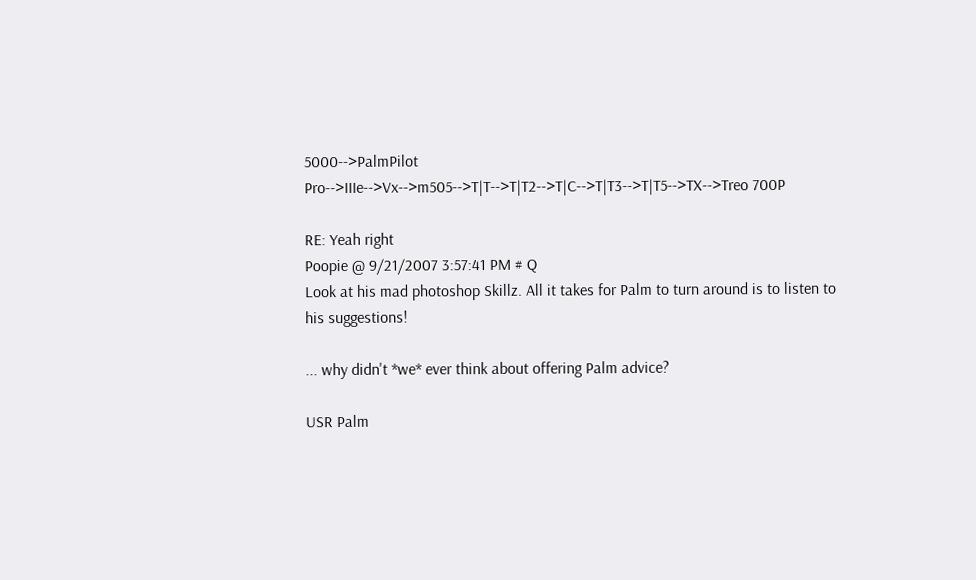5000-->PalmPilot Pro-->IIIe-->Vx-->m505-->T|T-->T|T2-->T|C-->T|T3-->T|T5-->TX-->Treo 700P

RE: Yeah right
Poopie @ 9/21/2007 3:57:41 PM # Q
Look at his mad photoshop Skillz. All it takes for Palm to turn around is to listen to his suggestions!

... why didn't *we* ever think about offering Palm advice?

USR Palm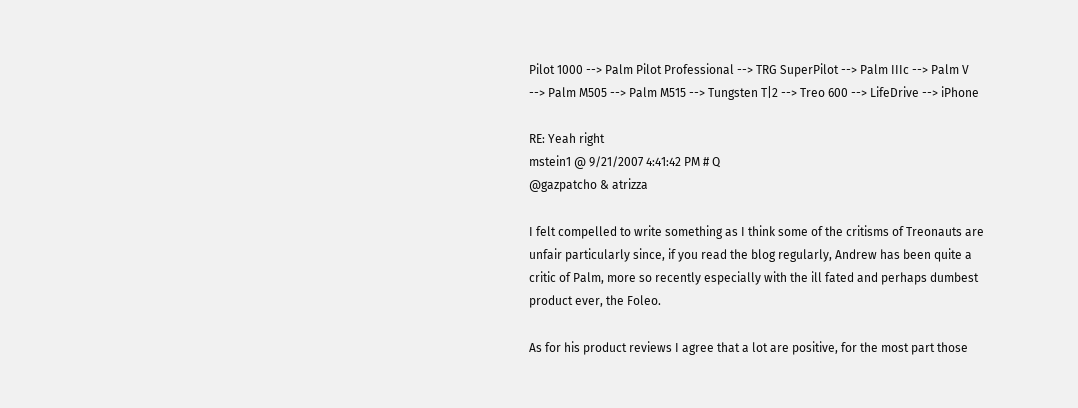Pilot 1000 --> Palm Pilot Professional --> TRG SuperPilot --> Palm IIIc --> Palm V --> Palm M505 --> Palm M515 --> Tungsten T|2 --> Treo 600 --> LifeDrive --> iPhone

RE: Yeah right
mstein1 @ 9/21/2007 4:41:42 PM # Q
@gazpatcho & atrizza

I felt compelled to write something as I think some of the critisms of Treonauts are unfair particularly since, if you read the blog regularly, Andrew has been quite a critic of Palm, more so recently especially with the ill fated and perhaps dumbest product ever, the Foleo.

As for his product reviews I agree that a lot are positive, for the most part those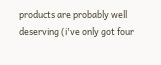products are probably well deserving (i've only got four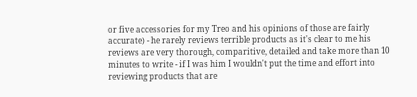or five accessories for my Treo and his opinions of those are fairly accurate) - he rarely reviews terrible products as it's clear to me his reviews are very thorough, comparitive, detailed and take more than 10 minutes to write - if I was him I wouldn't put the time and effort into reviewing products that are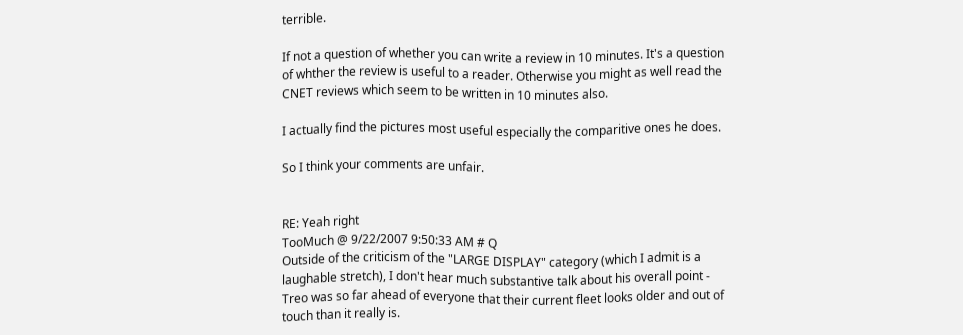terrible.

If not a question of whether you can write a review in 10 minutes. It's a question of whther the review is useful to a reader. Otherwise you might as well read the CNET reviews which seem to be written in 10 minutes also.

I actually find the pictures most useful especially the comparitive ones he does.

So I think your comments are unfair.


RE: Yeah right
TooMuch @ 9/22/2007 9:50:33 AM # Q
Outside of the criticism of the "LARGE DISPLAY" category (which I admit is a laughable stretch), I don't hear much substantive talk about his overall point - Treo was so far ahead of everyone that their current fleet looks older and out of touch than it really is.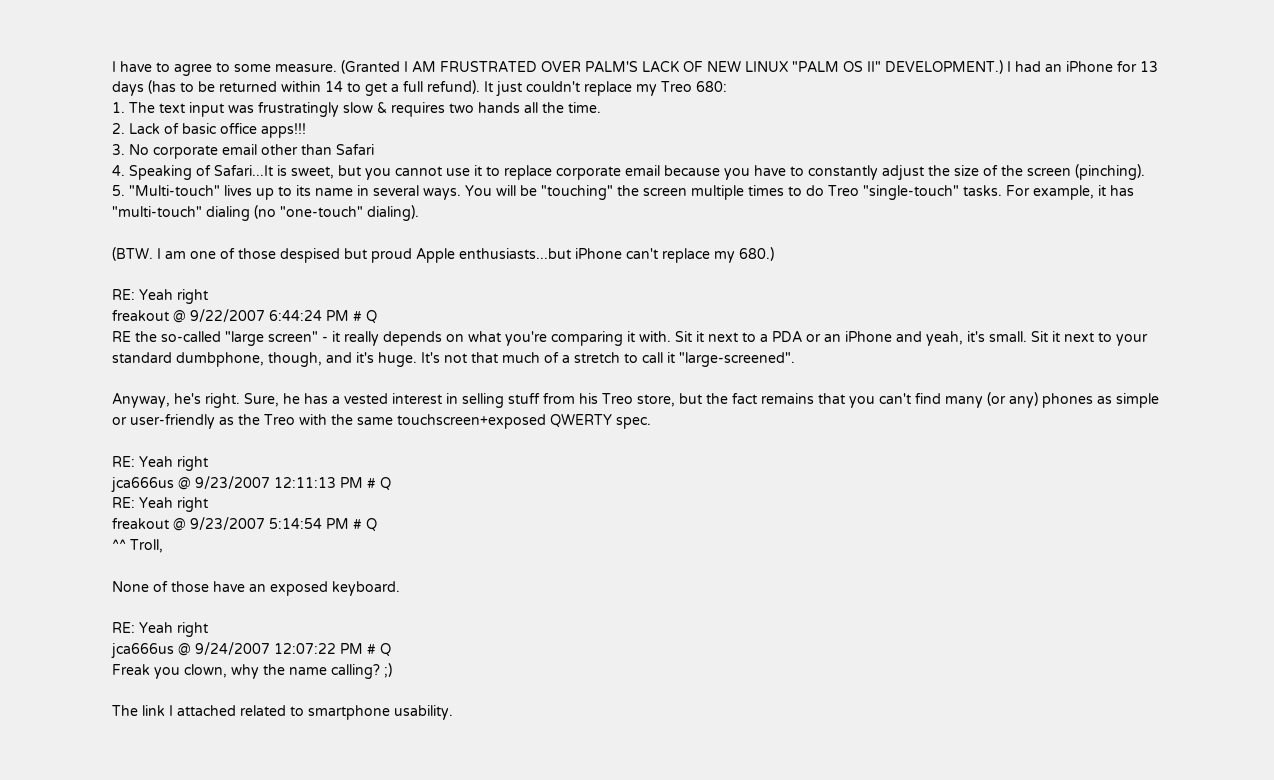I have to agree to some measure. (Granted I AM FRUSTRATED OVER PALM'S LACK OF NEW LINUX "PALM OS II" DEVELOPMENT.) I had an iPhone for 13 days (has to be returned within 14 to get a full refund). It just couldn't replace my Treo 680:
1. The text input was frustratingly slow & requires two hands all the time.
2. Lack of basic office apps!!!
3. No corporate email other than Safari
4. Speaking of Safari...It is sweet, but you cannot use it to replace corporate email because you have to constantly adjust the size of the screen (pinching).
5. "Multi-touch" lives up to its name in several ways. You will be "touching" the screen multiple times to do Treo "single-touch" tasks. For example, it has "multi-touch" dialing (no "one-touch" dialing).

(BTW. I am one of those despised but proud Apple enthusiasts...but iPhone can't replace my 680.)

RE: Yeah right
freakout @ 9/22/2007 6:44:24 PM # Q
RE the so-called "large screen" - it really depends on what you're comparing it with. Sit it next to a PDA or an iPhone and yeah, it's small. Sit it next to your standard dumbphone, though, and it's huge. It's not that much of a stretch to call it "large-screened".

Anyway, he's right. Sure, he has a vested interest in selling stuff from his Treo store, but the fact remains that you can't find many (or any) phones as simple or user-friendly as the Treo with the same touchscreen+exposed QWERTY spec.

RE: Yeah right
jca666us @ 9/23/2007 12:11:13 PM # Q
RE: Yeah right
freakout @ 9/23/2007 5:14:54 PM # Q
^^ Troll,

None of those have an exposed keyboard.

RE: Yeah right
jca666us @ 9/24/2007 12:07:22 PM # Q
Freak you clown, why the name calling? ;)

The link I attached related to smartphone usability.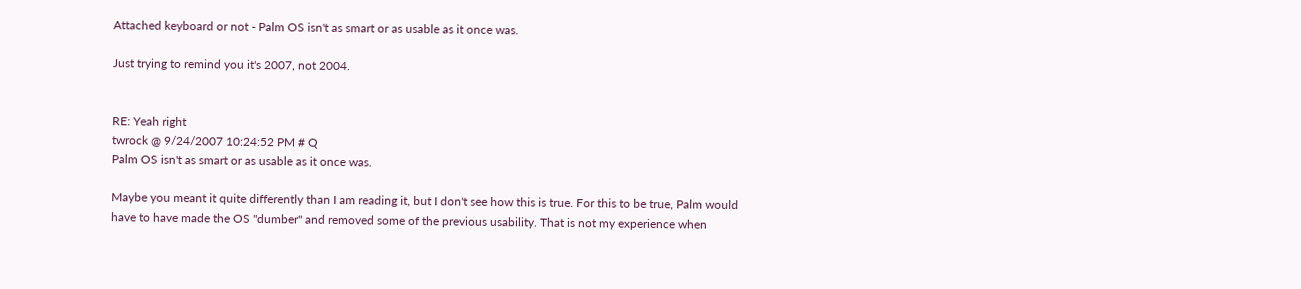Attached keyboard or not - Palm OS isn't as smart or as usable as it once was.

Just trying to remind you it's 2007, not 2004.


RE: Yeah right
twrock @ 9/24/2007 10:24:52 PM # Q
Palm OS isn't as smart or as usable as it once was.

Maybe you meant it quite differently than I am reading it, but I don't see how this is true. For this to be true, Palm would have to have made the OS "dumber" and removed some of the previous usability. That is not my experience when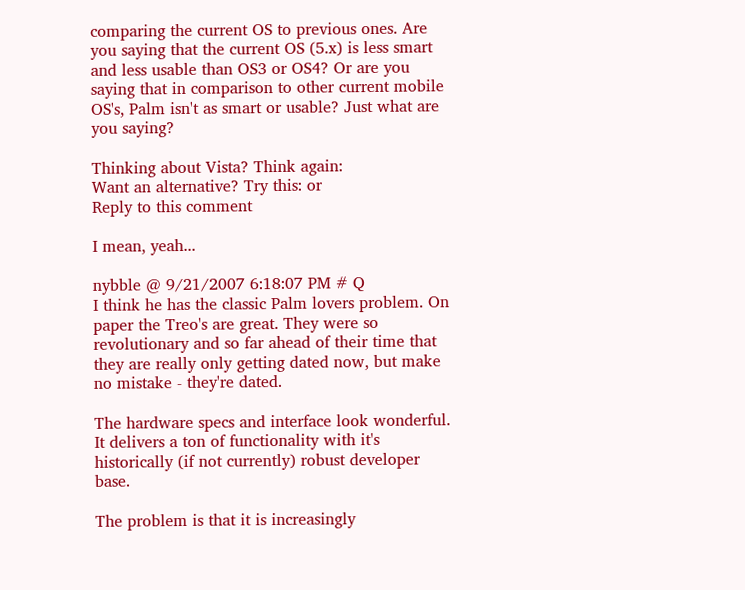comparing the current OS to previous ones. Are you saying that the current OS (5.x) is less smart and less usable than OS3 or OS4? Or are you saying that in comparison to other current mobile OS's, Palm isn't as smart or usable? Just what are you saying?

Thinking about Vista? Think again:
Want an alternative? Try this: or
Reply to this comment

I mean, yeah...

nybble @ 9/21/2007 6:18:07 PM # Q
I think he has the classic Palm lovers problem. On paper the Treo's are great. They were so revolutionary and so far ahead of their time that they are really only getting dated now, but make no mistake - they're dated.

The hardware specs and interface look wonderful. It delivers a ton of functionality with it's historically (if not currently) robust developer base.

The problem is that it is increasingly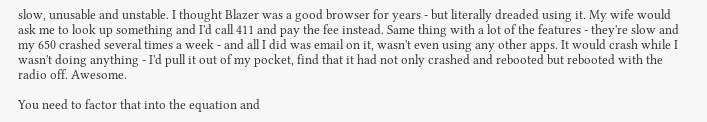slow, unusable and unstable. I thought Blazer was a good browser for years - but literally dreaded using it. My wife would ask me to look up something and I'd call 411 and pay the fee instead. Same thing with a lot of the features - they're slow and my 650 crashed several times a week - and all I did was email on it, wasn't even using any other apps. It would crash while I wasn't doing anything - I'd pull it out of my pocket, find that it had not only crashed and rebooted but rebooted with the radio off. Awesome.

You need to factor that into the equation and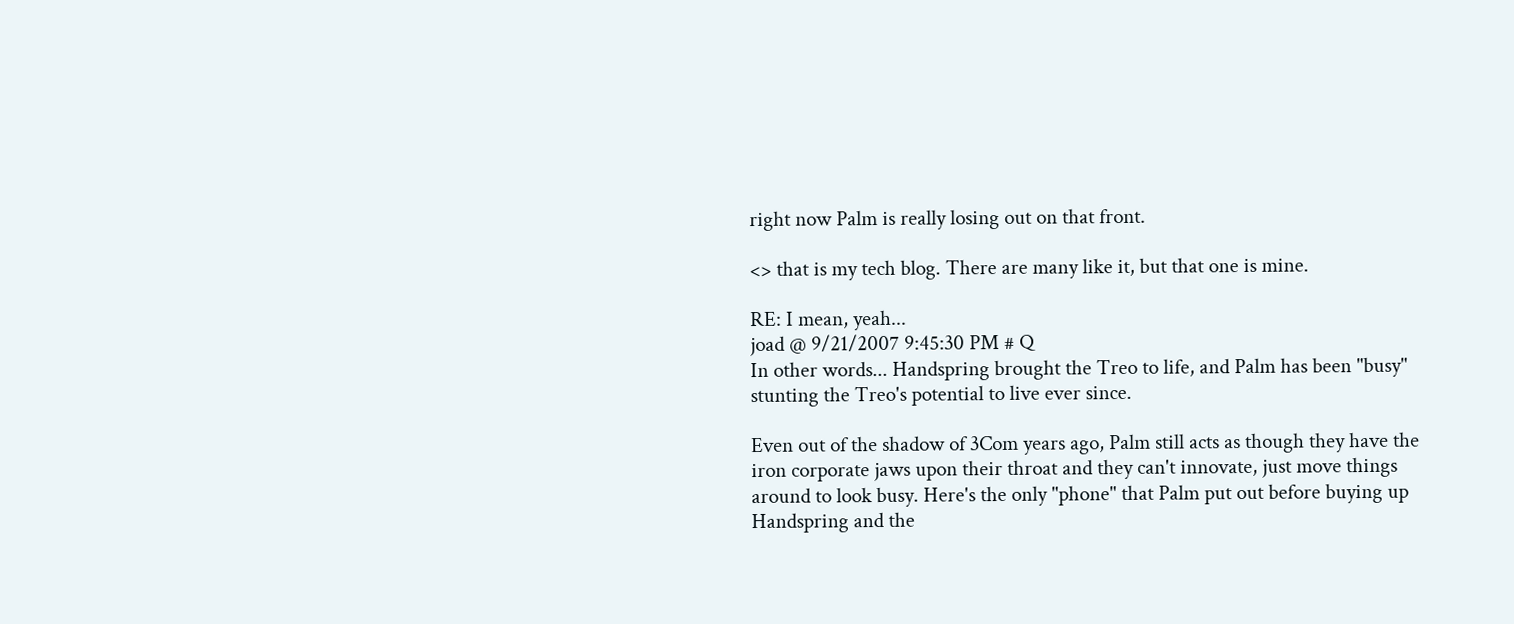right now Palm is really losing out on that front.

<> that is my tech blog. There are many like it, but that one is mine.

RE: I mean, yeah...
joad @ 9/21/2007 9:45:30 PM # Q
In other words... Handspring brought the Treo to life, and Palm has been "busy" stunting the Treo's potential to live ever since.

Even out of the shadow of 3Com years ago, Palm still acts as though they have the iron corporate jaws upon their throat and they can't innovate, just move things around to look busy. Here's the only "phone" that Palm put out before buying up Handspring and the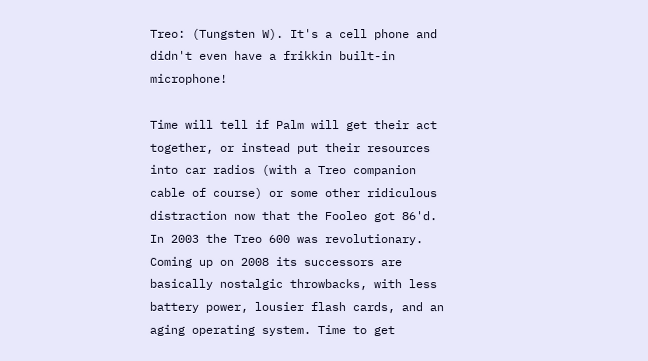Treo: (Tungsten W). It's a cell phone and didn't even have a frikkin built-in microphone!

Time will tell if Palm will get their act together, or instead put their resources into car radios (with a Treo companion cable of course) or some other ridiculous distraction now that the Fooleo got 86'd. In 2003 the Treo 600 was revolutionary. Coming up on 2008 its successors are basically nostalgic throwbacks, with less battery power, lousier flash cards, and an aging operating system. Time to get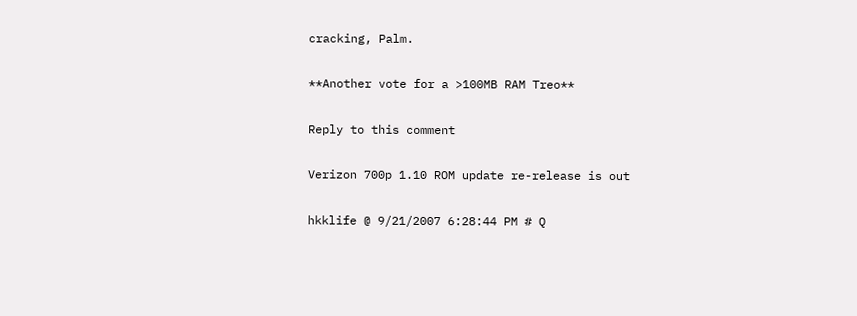cracking, Palm.

**Another vote for a >100MB RAM Treo**

Reply to this comment

Verizon 700p 1.10 ROM update re-release is out

hkklife @ 9/21/2007 6:28:44 PM # Q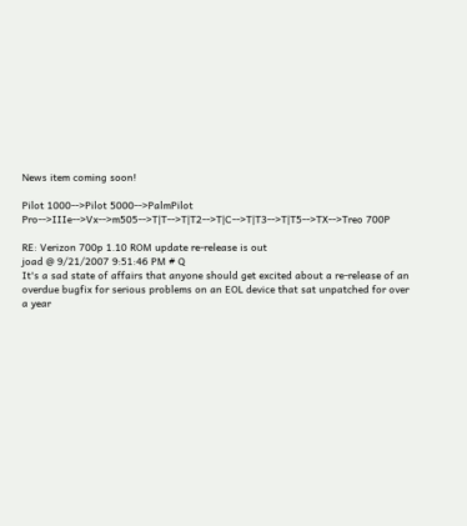News item coming soon!

Pilot 1000-->Pilot 5000-->PalmPilot Pro-->IIIe-->Vx-->m505-->T|T-->T|T2-->T|C-->T|T3-->T|T5-->TX-->Treo 700P

RE: Verizon 700p 1.10 ROM update re-release is out
joad @ 9/21/2007 9:51:46 PM # Q
It's a sad state of affairs that anyone should get excited about a re-release of an overdue bugfix for serious problems on an EOL device that sat unpatched for over a year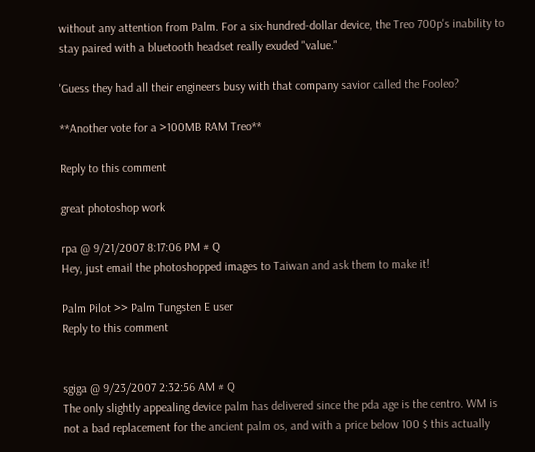without any attention from Palm. For a six-hundred-dollar device, the Treo 700p's inability to stay paired with a bluetooth headset really exuded "value."

'Guess they had all their engineers busy with that company savior called the Fooleo?

**Another vote for a >100MB RAM Treo**

Reply to this comment

great photoshop work

rpa @ 9/21/2007 8:17:06 PM # Q
Hey, just email the photoshopped images to Taiwan and ask them to make it!

Palm Pilot >> Palm Tungsten E user
Reply to this comment


sgiga @ 9/23/2007 2:32:56 AM # Q
The only slightly appealing device palm has delivered since the pda age is the centro. WM is not a bad replacement for the ancient palm os, and with a price below 100 $ this actually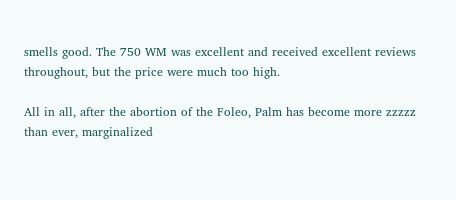smells good. The 750 WM was excellent and received excellent reviews throughout, but the price were much too high.

All in all, after the abortion of the Foleo, Palm has become more zzzzz than ever, marginalized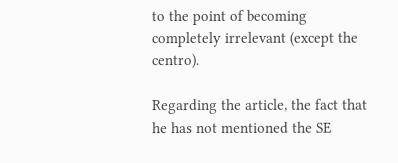to the point of becoming completely irrelevant (except the centro).

Regarding the article, the fact that he has not mentioned the SE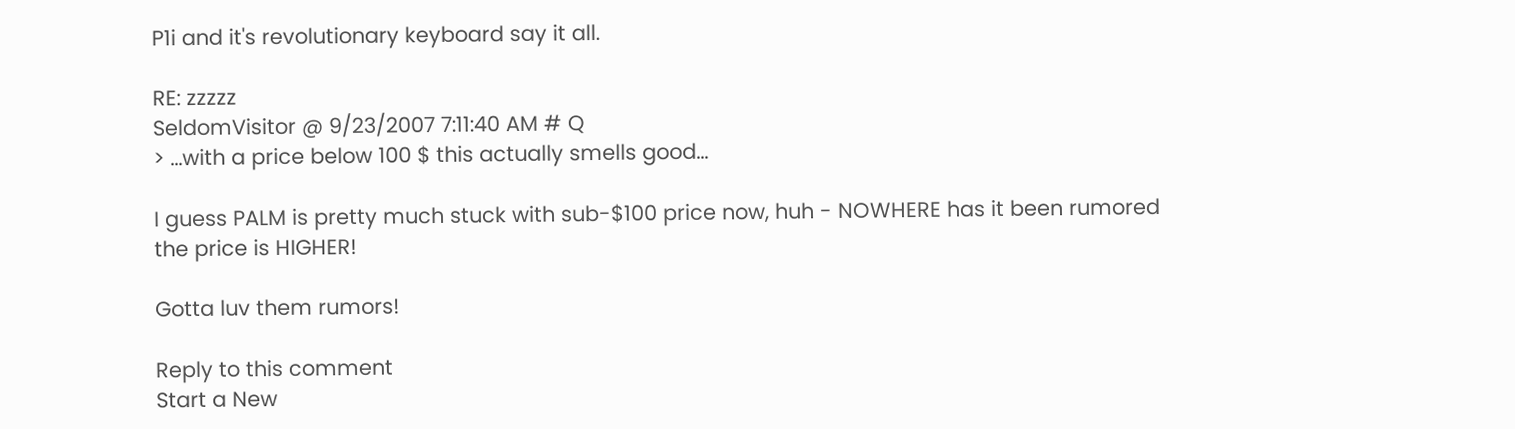P1i and it's revolutionary keyboard say it all.

RE: zzzzz
SeldomVisitor @ 9/23/2007 7:11:40 AM # Q
> ...with a price below 100 $ this actually smells good...

I guess PALM is pretty much stuck with sub-$100 price now, huh - NOWHERE has it been rumored the price is HIGHER!

Gotta luv them rumors!

Reply to this comment
Start a New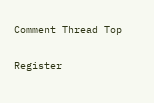Comment Thread Top


Register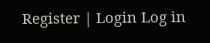Register | Login Log in